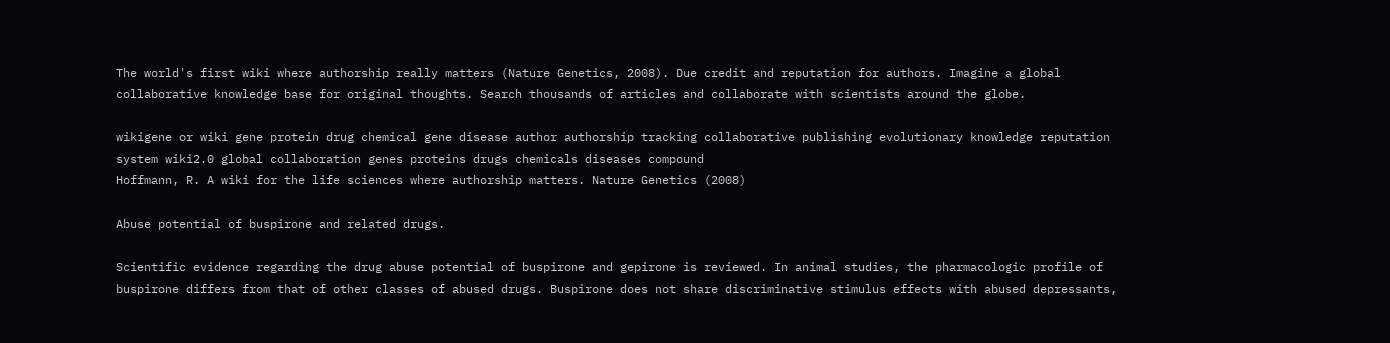The world's first wiki where authorship really matters (Nature Genetics, 2008). Due credit and reputation for authors. Imagine a global collaborative knowledge base for original thoughts. Search thousands of articles and collaborate with scientists around the globe.

wikigene or wiki gene protein drug chemical gene disease author authorship tracking collaborative publishing evolutionary knowledge reputation system wiki2.0 global collaboration genes proteins drugs chemicals diseases compound
Hoffmann, R. A wiki for the life sciences where authorship matters. Nature Genetics (2008)

Abuse potential of buspirone and related drugs.

Scientific evidence regarding the drug abuse potential of buspirone and gepirone is reviewed. In animal studies, the pharmacologic profile of buspirone differs from that of other classes of abused drugs. Buspirone does not share discriminative stimulus effects with abused depressants,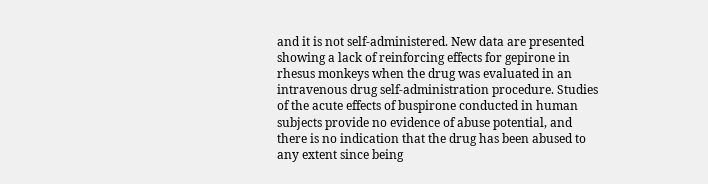and it is not self-administered. New data are presented showing a lack of reinforcing effects for gepirone in rhesus monkeys when the drug was evaluated in an intravenous drug self-administration procedure. Studies of the acute effects of buspirone conducted in human subjects provide no evidence of abuse potential, and there is no indication that the drug has been abused to any extent since being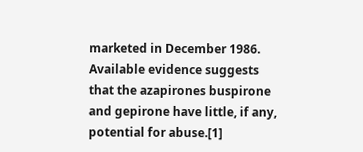marketed in December 1986. Available evidence suggests that the azapirones buspirone and gepirone have little, if any, potential for abuse.[1]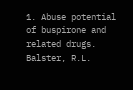1. Abuse potential of buspirone and related drugs. Balster, R.L.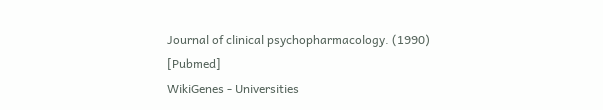Journal of clinical psychopharmacology. (1990) [Pubmed]
WikiGenes - Universities